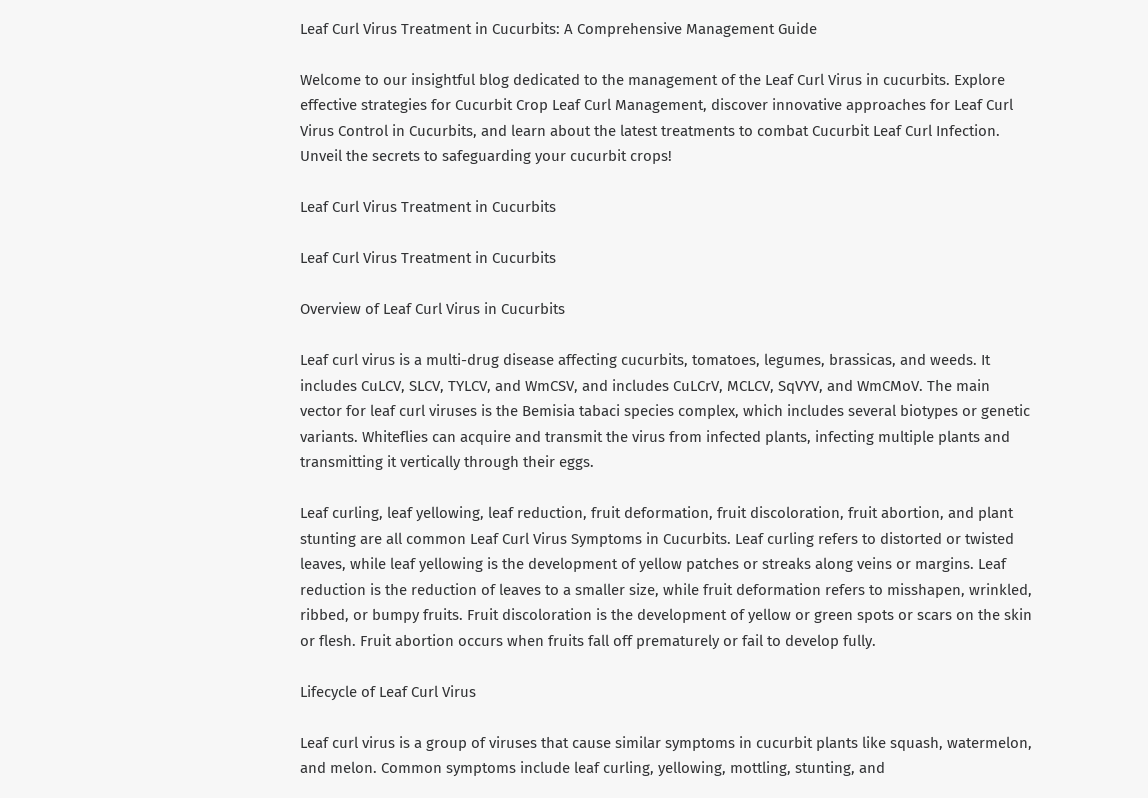Leaf Curl Virus Treatment in Cucurbits: A Comprehensive Management Guide

Welcome to our insightful blog dedicated to the management of the Leaf Curl Virus in cucurbits. Explore effective strategies for Cucurbit Crop Leaf Curl Management, discover innovative approaches for Leaf Curl Virus Control in Cucurbits, and learn about the latest treatments to combat Cucurbit Leaf Curl Infection. Unveil the secrets to safeguarding your cucurbit crops!

Leaf Curl Virus Treatment in Cucurbits

Leaf Curl Virus Treatment in Cucurbits

Overview of Leaf Curl Virus in Cucurbits

Leaf curl virus is a multi-drug disease affecting cucurbits, tomatoes, legumes, brassicas, and weeds. It includes CuLCV, SLCV, TYLCV, and WmCSV, and includes CuLCrV, MCLCV, SqVYV, and WmCMoV. The main vector for leaf curl viruses is the Bemisia tabaci species complex, which includes several biotypes or genetic variants. Whiteflies can acquire and transmit the virus from infected plants, infecting multiple plants and transmitting it vertically through their eggs.

Leaf curling, leaf yellowing, leaf reduction, fruit deformation, fruit discoloration, fruit abortion, and plant stunting are all common Leaf Curl Virus Symptoms in Cucurbits. Leaf curling refers to distorted or twisted leaves, while leaf yellowing is the development of yellow patches or streaks along veins or margins. Leaf reduction is the reduction of leaves to a smaller size, while fruit deformation refers to misshapen, wrinkled, ribbed, or bumpy fruits. Fruit discoloration is the development of yellow or green spots or scars on the skin or flesh. Fruit abortion occurs when fruits fall off prematurely or fail to develop fully.

Lifecycle of Leaf Curl Virus

Leaf curl virus is a group of viruses that cause similar symptoms in cucurbit plants like squash, watermelon, and melon. Common symptoms include leaf curling, yellowing, mottling, stunting, and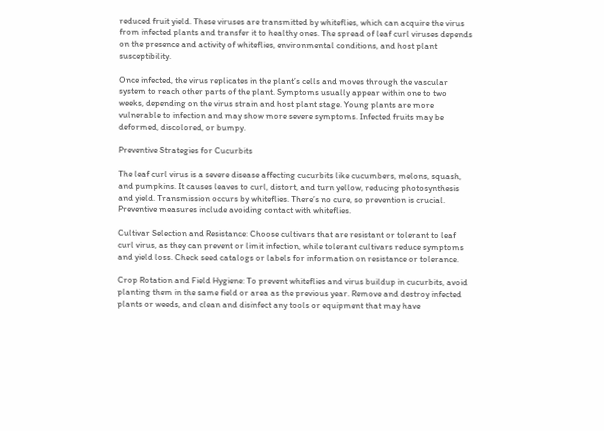reduced fruit yield. These viruses are transmitted by whiteflies, which can acquire the virus from infected plants and transfer it to healthy ones. The spread of leaf curl viruses depends on the presence and activity of whiteflies, environmental conditions, and host plant susceptibility.

Once infected, the virus replicates in the plant’s cells and moves through the vascular system to reach other parts of the plant. Symptoms usually appear within one to two weeks, depending on the virus strain and host plant stage. Young plants are more vulnerable to infection and may show more severe symptoms. Infected fruits may be deformed, discolored, or bumpy.

Preventive Strategies for Cucurbits

The leaf curl virus is a severe disease affecting cucurbits like cucumbers, melons, squash, and pumpkins. It causes leaves to curl, distort, and turn yellow, reducing photosynthesis and yield. Transmission occurs by whiteflies. There’s no cure, so prevention is crucial. Preventive measures include avoiding contact with whiteflies.

Cultivar Selection and Resistance: Choose cultivars that are resistant or tolerant to leaf curl virus, as they can prevent or limit infection, while tolerant cultivars reduce symptoms and yield loss. Check seed catalogs or labels for information on resistance or tolerance.

Crop Rotation and Field Hygiene: To prevent whiteflies and virus buildup in cucurbits, avoid planting them in the same field or area as the previous year. Remove and destroy infected plants or weeds, and clean and disinfect any tools or equipment that may have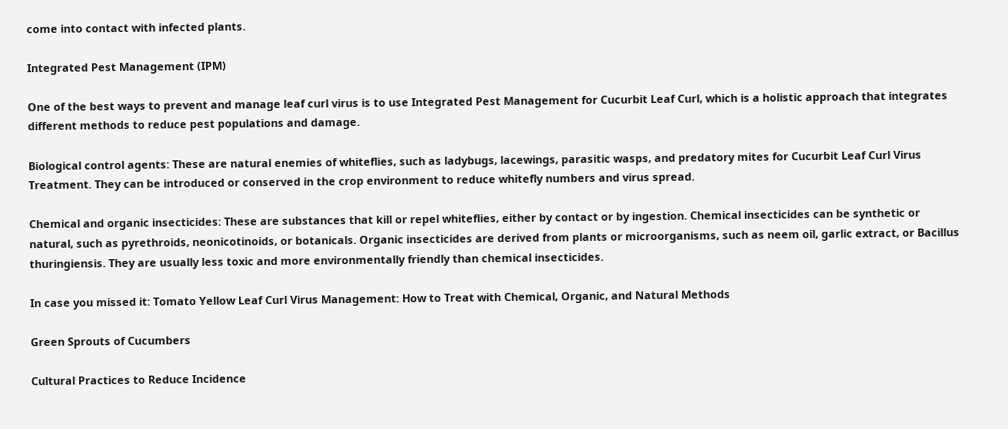come into contact with infected plants.

Integrated Pest Management (IPM)

One of the best ways to prevent and manage leaf curl virus is to use Integrated Pest Management for Cucurbit Leaf Curl, which is a holistic approach that integrates different methods to reduce pest populations and damage.

Biological control agents: These are natural enemies of whiteflies, such as ladybugs, lacewings, parasitic wasps, and predatory mites for Cucurbit Leaf Curl Virus Treatment. They can be introduced or conserved in the crop environment to reduce whitefly numbers and virus spread.

Chemical and organic insecticides: These are substances that kill or repel whiteflies, either by contact or by ingestion. Chemical insecticides can be synthetic or natural, such as pyrethroids, neonicotinoids, or botanicals. Organic insecticides are derived from plants or microorganisms, such as neem oil, garlic extract, or Bacillus thuringiensis. They are usually less toxic and more environmentally friendly than chemical insecticides.

In case you missed it: Tomato Yellow Leaf Curl Virus Management: How to Treat with Chemical, Organic, and Natural Methods

Green Sprouts of Cucumbers

Cultural Practices to Reduce Incidence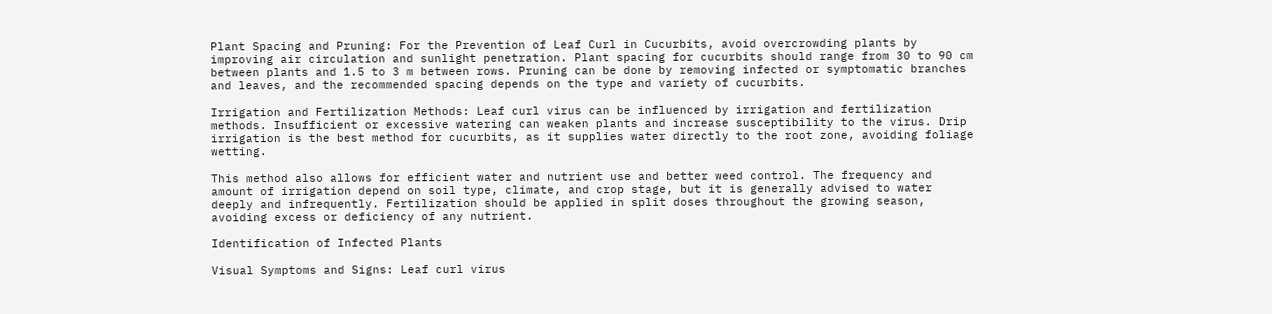Plant Spacing and Pruning: For the Prevention of Leaf Curl in Cucurbits, avoid overcrowding plants by improving air circulation and sunlight penetration. Plant spacing for cucurbits should range from 30 to 90 cm between plants and 1.5 to 3 m between rows. Pruning can be done by removing infected or symptomatic branches and leaves, and the recommended spacing depends on the type and variety of cucurbits.

Irrigation and Fertilization Methods: Leaf curl virus can be influenced by irrigation and fertilization methods. Insufficient or excessive watering can weaken plants and increase susceptibility to the virus. Drip irrigation is the best method for cucurbits, as it supplies water directly to the root zone, avoiding foliage wetting.

This method also allows for efficient water and nutrient use and better weed control. The frequency and amount of irrigation depend on soil type, climate, and crop stage, but it is generally advised to water deeply and infrequently. Fertilization should be applied in split doses throughout the growing season, avoiding excess or deficiency of any nutrient.

Identification of Infected Plants

Visual Symptoms and Signs: Leaf curl virus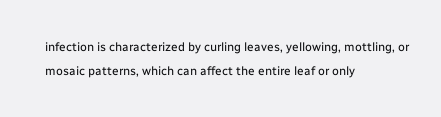infection is characterized by curling leaves, yellowing, mottling, or mosaic patterns, which can affect the entire leaf or only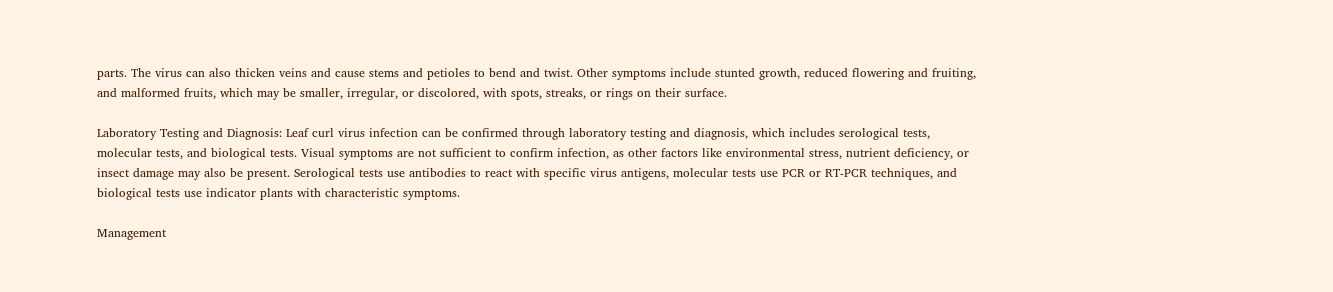parts. The virus can also thicken veins and cause stems and petioles to bend and twist. Other symptoms include stunted growth, reduced flowering and fruiting, and malformed fruits, which may be smaller, irregular, or discolored, with spots, streaks, or rings on their surface.

Laboratory Testing and Diagnosis: Leaf curl virus infection can be confirmed through laboratory testing and diagnosis, which includes serological tests, molecular tests, and biological tests. Visual symptoms are not sufficient to confirm infection, as other factors like environmental stress, nutrient deficiency, or insect damage may also be present. Serological tests use antibodies to react with specific virus antigens, molecular tests use PCR or RT-PCR techniques, and biological tests use indicator plants with characteristic symptoms.

Management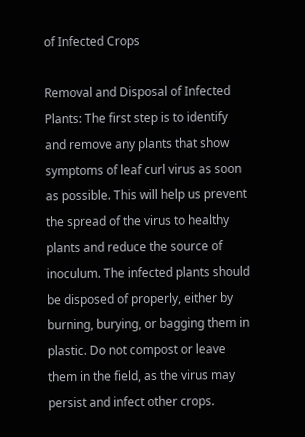of Infected Crops

Removal and Disposal of Infected Plants: The first step is to identify and remove any plants that show symptoms of leaf curl virus as soon as possible. This will help us prevent the spread of the virus to healthy plants and reduce the source of inoculum. The infected plants should be disposed of properly, either by burning, burying, or bagging them in plastic. Do not compost or leave them in the field, as the virus may persist and infect other crops.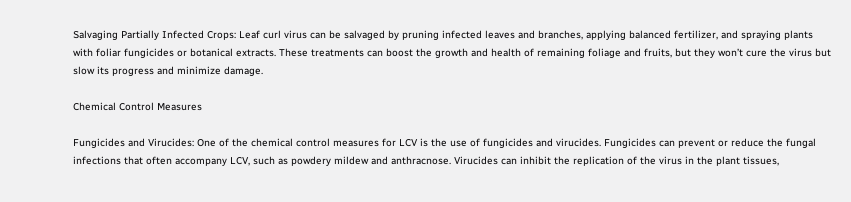Salvaging Partially Infected Crops: Leaf curl virus can be salvaged by pruning infected leaves and branches, applying balanced fertilizer, and spraying plants with foliar fungicides or botanical extracts. These treatments can boost the growth and health of remaining foliage and fruits, but they won’t cure the virus but slow its progress and minimize damage.

Chemical Control Measures

Fungicides and Virucides: One of the chemical control measures for LCV is the use of fungicides and virucides. Fungicides can prevent or reduce the fungal infections that often accompany LCV, such as powdery mildew and anthracnose. Virucides can inhibit the replication of the virus in the plant tissues,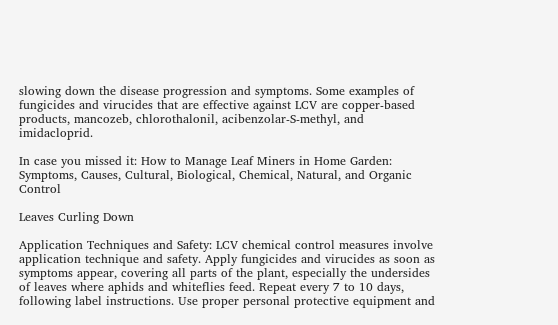slowing down the disease progression and symptoms. Some examples of fungicides and virucides that are effective against LCV are copper-based products, mancozeb, chlorothalonil, acibenzolar-S-methyl, and imidacloprid.

In case you missed it: How to Manage Leaf Miners in Home Garden: Symptoms, Causes, Cultural, Biological, Chemical, Natural, and Organic Control

Leaves Curling Down

Application Techniques and Safety: LCV chemical control measures involve application technique and safety. Apply fungicides and virucides as soon as symptoms appear, covering all parts of the plant, especially the undersides of leaves where aphids and whiteflies feed. Repeat every 7 to 10 days, following label instructions. Use proper personal protective equipment and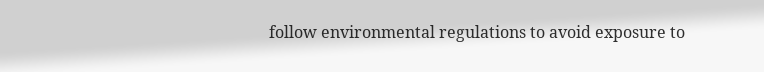follow environmental regulations to avoid exposure to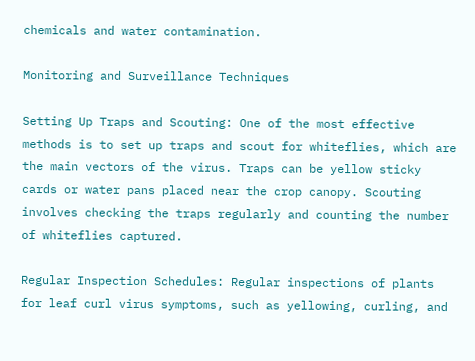chemicals and water contamination.

Monitoring and Surveillance Techniques

Setting Up Traps and Scouting: One of the most effective methods is to set up traps and scout for whiteflies, which are the main vectors of the virus. Traps can be yellow sticky cards or water pans placed near the crop canopy. Scouting involves checking the traps regularly and counting the number of whiteflies captured.

Regular Inspection Schedules: Regular inspections of plants for leaf curl virus symptoms, such as yellowing, curling, and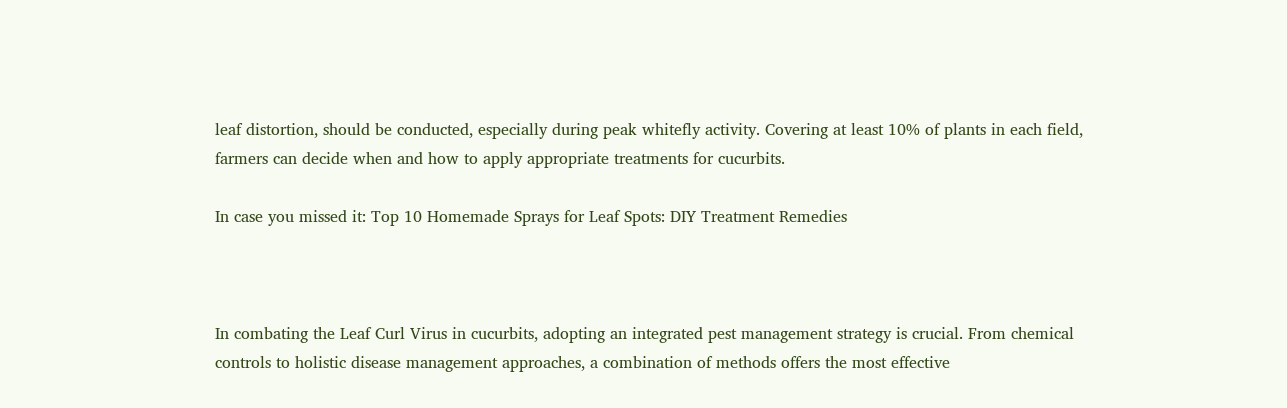leaf distortion, should be conducted, especially during peak whitefly activity. Covering at least 10% of plants in each field, farmers can decide when and how to apply appropriate treatments for cucurbits.

In case you missed it: Top 10 Homemade Sprays for Leaf Spots: DIY Treatment Remedies



In combating the Leaf Curl Virus in cucurbits, adopting an integrated pest management strategy is crucial. From chemical controls to holistic disease management approaches, a combination of methods offers the most effective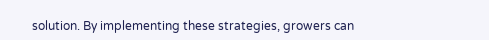solution. By implementing these strategies, growers can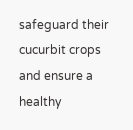safeguard their cucurbit crops and ensure a healthy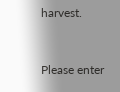harvest.


Please enter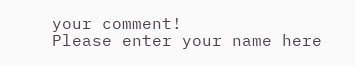your comment!
Please enter your name here